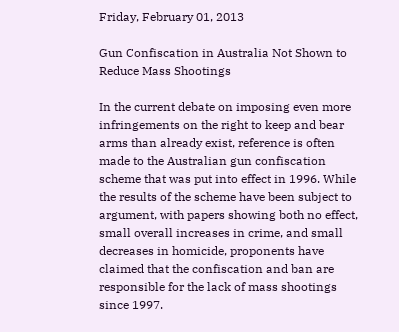Friday, February 01, 2013

Gun Confiscation in Australia Not Shown to Reduce Mass Shootings

In the current debate on imposing even more infringements on the right to keep and bear arms than already exist, reference is often made to the Australian gun confiscation scheme that was put into effect in 1996. While the results of the scheme have been subject to argument, with papers showing both no effect, small overall increases in crime, and small decreases in homicide, proponents have claimed that the confiscation and ban are responsible for the lack of mass shootings since 1997.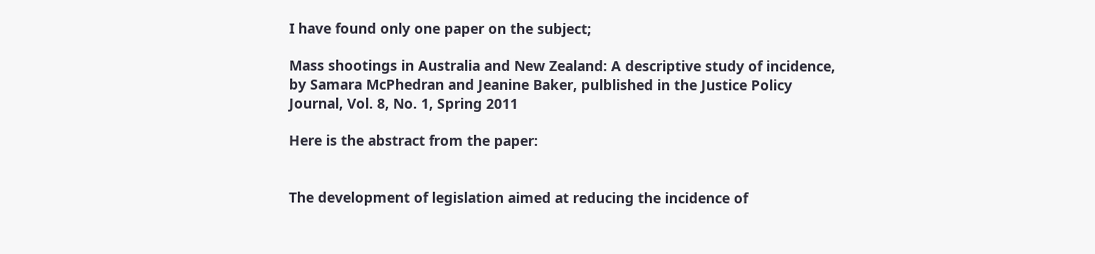I have found only one paper on the subject;

Mass shootings in Australia and New Zealand: A descriptive study of incidence, by Samara McPhedran and Jeanine Baker, pulblished in the Justice Policy Journal, Vol. 8, No. 1, Spring 2011

Here is the abstract from the paper:


The development of legislation aimed at reducing the incidence of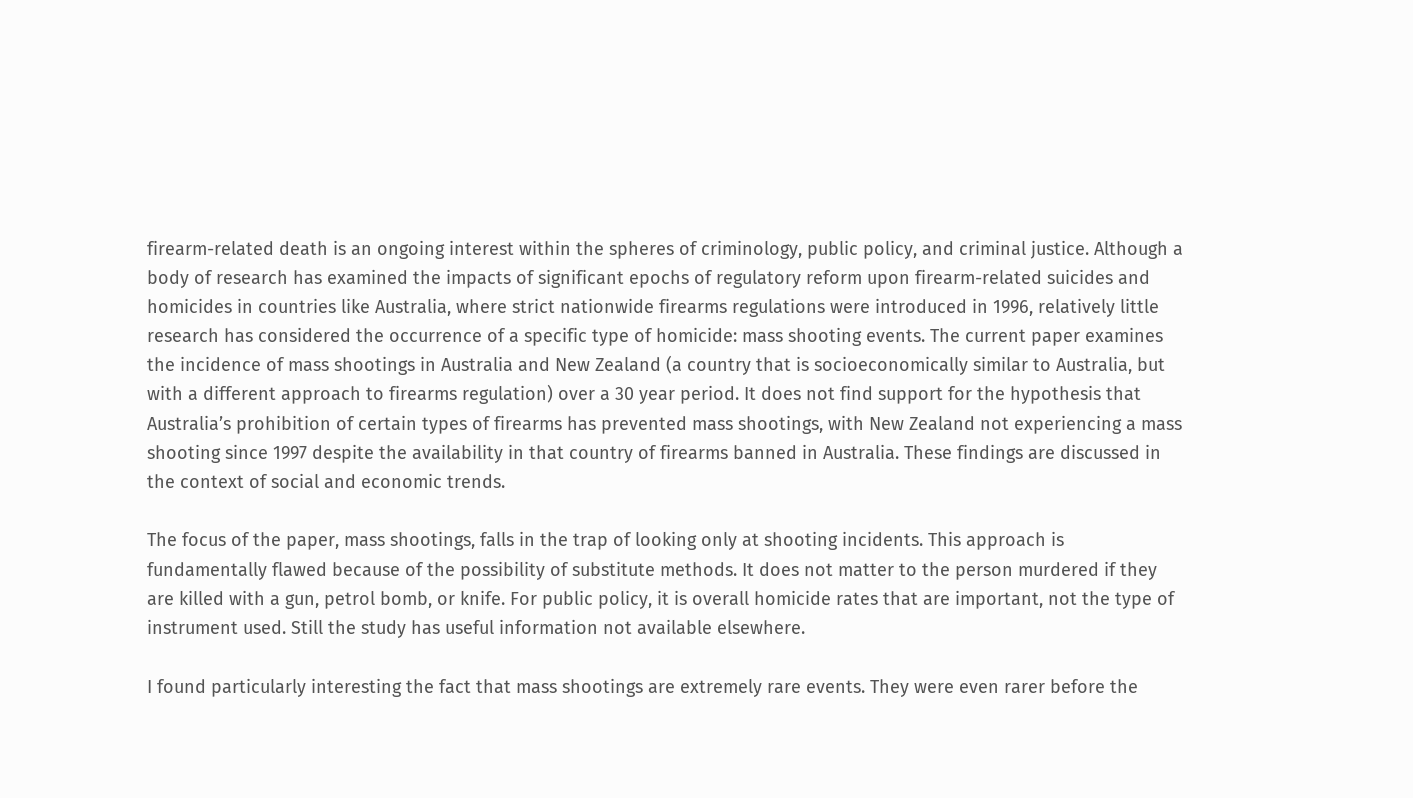firearm-related death is an ongoing interest within the spheres of criminology, public policy, and criminal justice. Although a body of research has examined the impacts of significant epochs of regulatory reform upon firearm-related suicides and homicides in countries like Australia, where strict nationwide firearms regulations were introduced in 1996, relatively little research has considered the occurrence of a specific type of homicide: mass shooting events. The current paper examines the incidence of mass shootings in Australia and New Zealand (a country that is socioeconomically similar to Australia, but with a different approach to firearms regulation) over a 30 year period. It does not find support for the hypothesis that Australia’s prohibition of certain types of firearms has prevented mass shootings, with New Zealand not experiencing a mass shooting since 1997 despite the availability in that country of firearms banned in Australia. These findings are discussed in the context of social and economic trends.

The focus of the paper, mass shootings, falls in the trap of looking only at shooting incidents. This approach is fundamentally flawed because of the possibility of substitute methods. It does not matter to the person murdered if they are killed with a gun, petrol bomb, or knife. For public policy, it is overall homicide rates that are important, not the type of instrument used. Still the study has useful information not available elsewhere.

I found particularly interesting the fact that mass shootings are extremely rare events. They were even rarer before the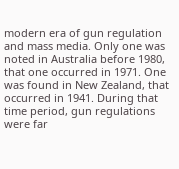modern era of gun regulation and mass media. Only one was noted in Australia before 1980, that one occurred in 1971. One was found in New Zealand, that occurred in 1941. During that time period, gun regulations were far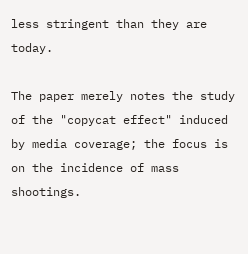less stringent than they are today.

The paper merely notes the study of the "copycat effect" induced by media coverage; the focus is on the incidence of mass shootings.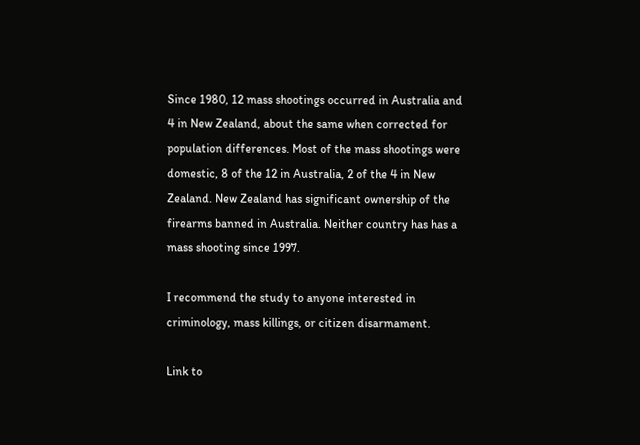Since 1980, 12 mass shootings occurred in Australia and 4 in New Zealand, about the same when corrected for population differences. Most of the mass shootings were domestic, 8 of the 12 in Australia, 2 of the 4 in New Zealand. New Zealand has significant ownership of the firearms banned in Australia. Neither country has has a mass shooting since 1997.

I recommend the study to anyone interested in criminology, mass killings, or citizen disarmament.

Link to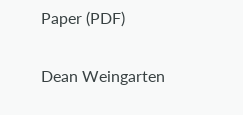Paper (PDF)

Dean Weingarten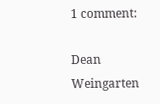1 comment:

Dean Weingarten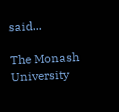said...

The Monash University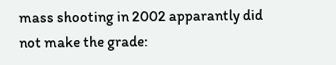mass shooting in 2002 apparantly did not make the grade: